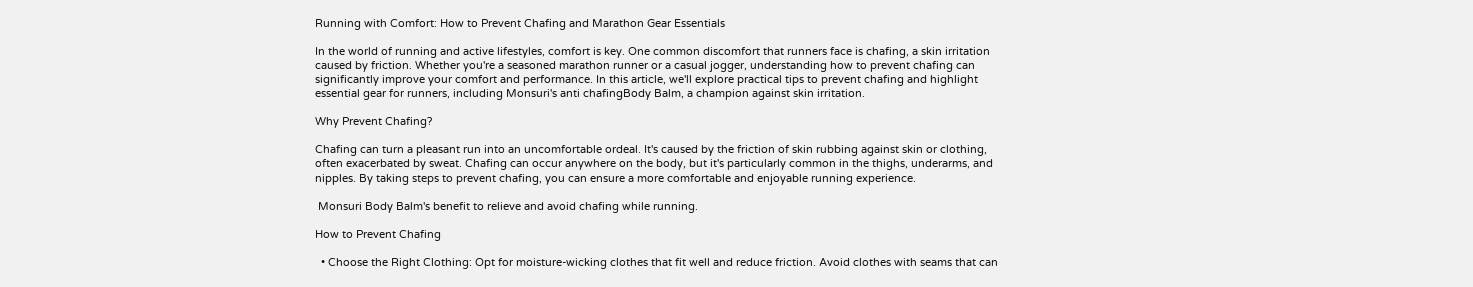Running with Comfort: How to Prevent Chafing and Marathon Gear Essentials

In the world of running and active lifestyles, comfort is key. One common discomfort that runners face is chafing, a skin irritation caused by friction. Whether you're a seasoned marathon runner or a casual jogger, understanding how to prevent chafing can significantly improve your comfort and performance. In this article, we'll explore practical tips to prevent chafing and highlight essential gear for runners, including Monsuri's anti chafingBody Balm, a champion against skin irritation.

Why Prevent Chafing?

Chafing can turn a pleasant run into an uncomfortable ordeal. It's caused by the friction of skin rubbing against skin or clothing, often exacerbated by sweat. Chafing can occur anywhere on the body, but it's particularly common in the thighs, underarms, and nipples. By taking steps to prevent chafing, you can ensure a more comfortable and enjoyable running experience.

 Monsuri Body Balm's benefit to relieve and avoid chafing while running.

How to Prevent Chafing

  • Choose the Right Clothing: Opt for moisture-wicking clothes that fit well and reduce friction. Avoid clothes with seams that can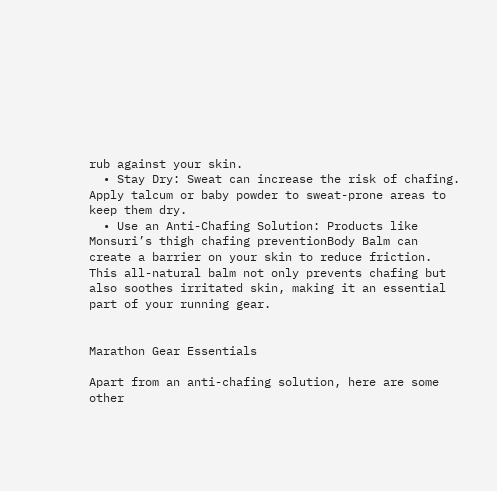rub against your skin.
  • Stay Dry: Sweat can increase the risk of chafing. Apply talcum or baby powder to sweat-prone areas to keep them dry.
  • Use an Anti-Chafing Solution: Products like Monsuri’s thigh chafing preventionBody Balm can create a barrier on your skin to reduce friction. This all-natural balm not only prevents chafing but also soothes irritated skin, making it an essential part of your running gear.


Marathon Gear Essentials

Apart from an anti-chafing solution, here are some other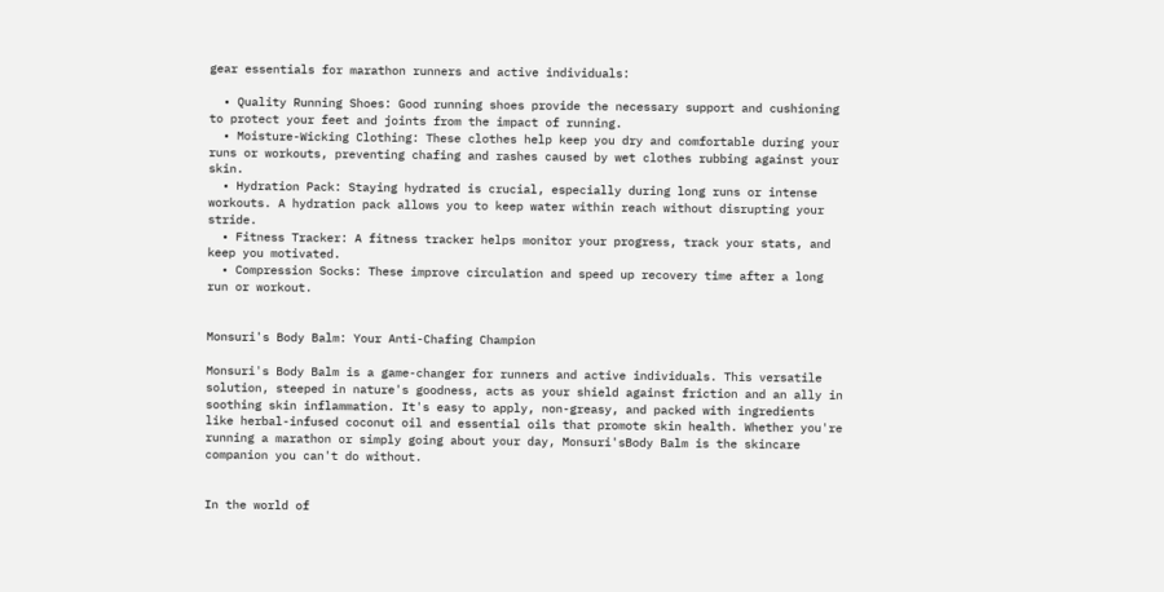gear essentials for marathon runners and active individuals:

  • Quality Running Shoes: Good running shoes provide the necessary support and cushioning to protect your feet and joints from the impact of running.
  • Moisture-Wicking Clothing: These clothes help keep you dry and comfortable during your runs or workouts, preventing chafing and rashes caused by wet clothes rubbing against your skin.
  • Hydration Pack: Staying hydrated is crucial, especially during long runs or intense workouts. A hydration pack allows you to keep water within reach without disrupting your stride.
  • Fitness Tracker: A fitness tracker helps monitor your progress, track your stats, and keep you motivated.
  • Compression Socks: These improve circulation and speed up recovery time after a long run or workout.


Monsuri's Body Balm: Your Anti-Chafing Champion

Monsuri's Body Balm is a game-changer for runners and active individuals. This versatile solution, steeped in nature's goodness, acts as your shield against friction and an ally in soothing skin inflammation. It's easy to apply, non-greasy, and packed with ingredients like herbal-infused coconut oil and essential oils that promote skin health. Whether you're running a marathon or simply going about your day, Monsuri'sBody Balm is the skincare companion you can't do without.


In the world of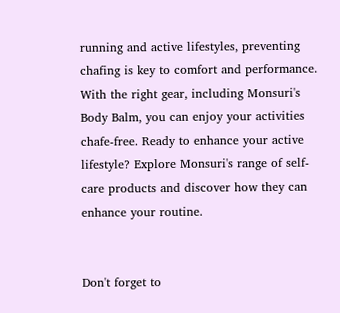running and active lifestyles, preventing chafing is key to comfort and performance. With the right gear, including Monsuri's Body Balm, you can enjoy your activities chafe-free. Ready to enhance your active lifestyle? Explore Monsuri's range of self-care products and discover how they can enhance your routine.


Don't forget to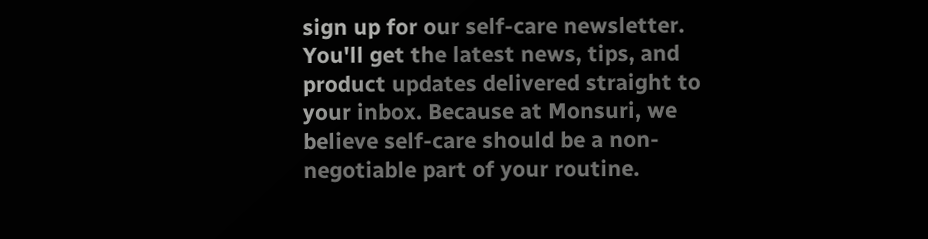sign up for our self-care newsletter. You'll get the latest news, tips, and product updates delivered straight to your inbox. Because at Monsuri, we believe self-care should be a non-negotiable part of your routine.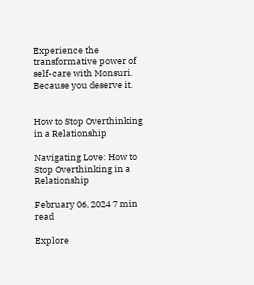Experience the transformative power of self-care with Monsuri. Because you deserve it.


How to Stop Overthinking in a Relationship

Navigating Love: How to Stop Overthinking in a Relationship

February 06, 2024 7 min read

Explore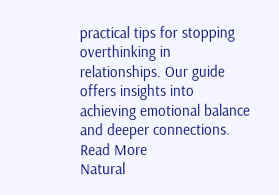practical tips for stopping overthinking in relationships. Our guide offers insights into achieving emotional balance and deeper connections.
Read More
Natural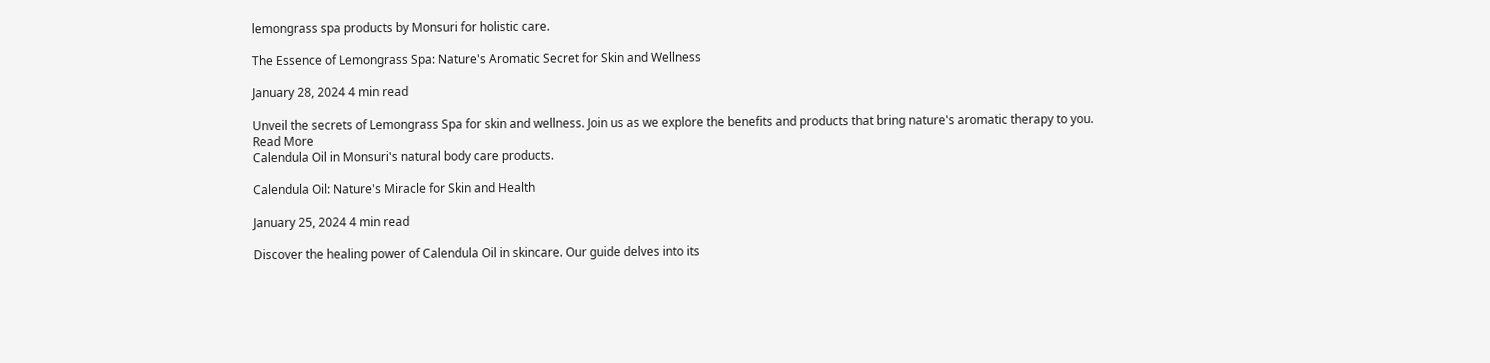lemongrass spa products by Monsuri for holistic care.

The Essence of Lemongrass Spa: Nature's Aromatic Secret for Skin and Wellness

January 28, 2024 4 min read

Unveil the secrets of Lemongrass Spa for skin and wellness. Join us as we explore the benefits and products that bring nature's aromatic therapy to you.
Read More
Calendula Oil in Monsuri's natural body care products.

Calendula Oil: Nature's Miracle for Skin and Health

January 25, 2024 4 min read

Discover the healing power of Calendula Oil in skincare. Our guide delves into its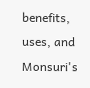benefits, uses, and Monsuri's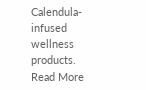Calendula-infused wellness products.
Read More